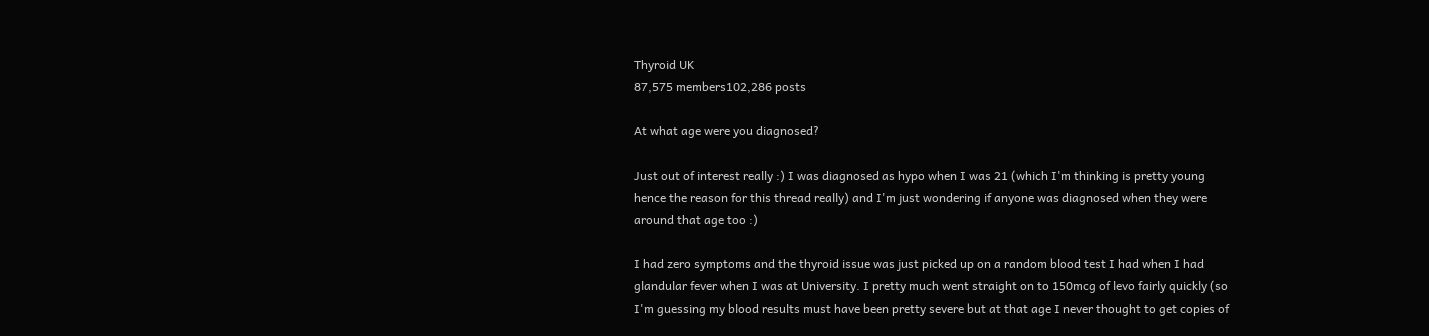Thyroid UK
87,575 members102,286 posts

At what age were you diagnosed?

Just out of interest really :) I was diagnosed as hypo when I was 21 (which I'm thinking is pretty young hence the reason for this thread really) and I'm just wondering if anyone was diagnosed when they were around that age too :)

I had zero symptoms and the thyroid issue was just picked up on a random blood test I had when I had glandular fever when I was at University. I pretty much went straight on to 150mcg of levo fairly quickly (so I'm guessing my blood results must have been pretty severe but at that age I never thought to get copies of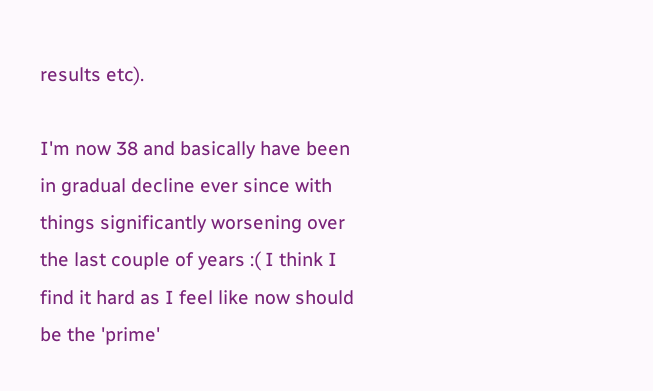results etc).

I'm now 38 and basically have been in gradual decline ever since with things significantly worsening over the last couple of years :( I think I find it hard as I feel like now should be the 'prime'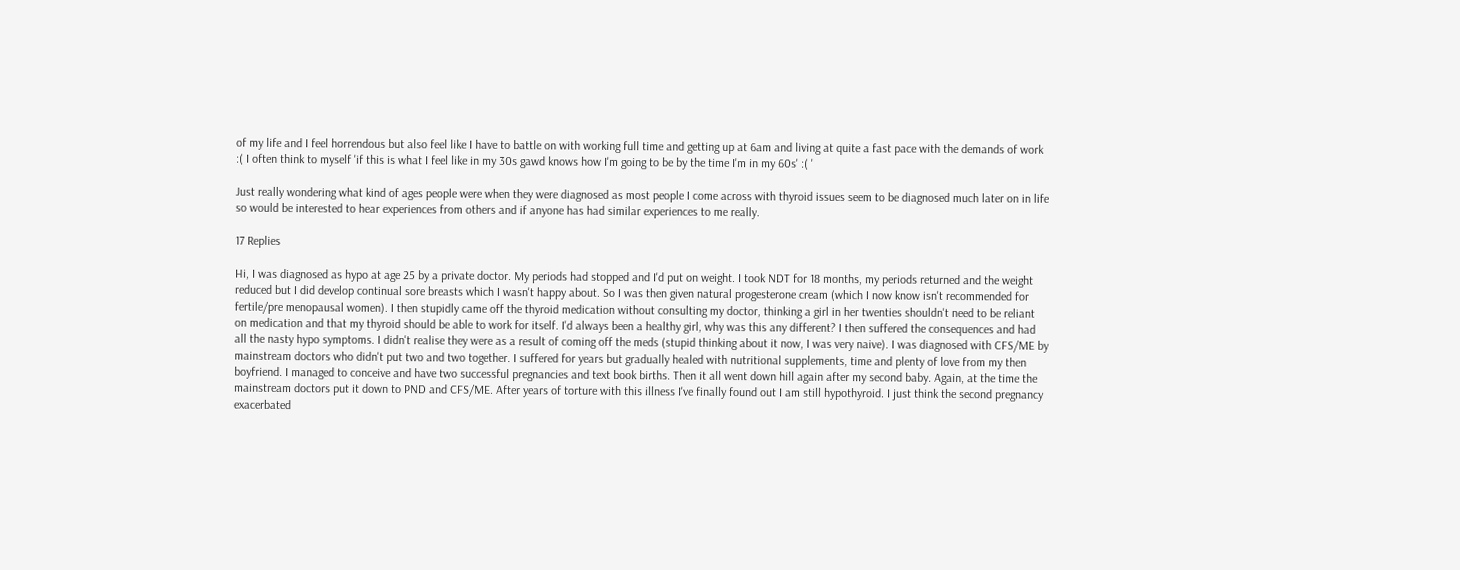of my life and I feel horrendous but also feel like I have to battle on with working full time and getting up at 6am and living at quite a fast pace with the demands of work :( I often think to myself 'if this is what I feel like in my 30s gawd knows how I'm going to be by the time I'm in my 60s' :( '

Just really wondering what kind of ages people were when they were diagnosed as most people I come across with thyroid issues seem to be diagnosed much later on in life so would be interested to hear experiences from others and if anyone has had similar experiences to me really.

17 Replies

Hi, I was diagnosed as hypo at age 25 by a private doctor. My periods had stopped and I'd put on weight. I took NDT for 18 months, my periods returned and the weight reduced but I did develop continual sore breasts which I wasn't happy about. So I was then given natural progesterone cream (which I now know isn't recommended for fertile/pre menopausal women). I then stupidly came off the thyroid medication without consulting my doctor, thinking a girl in her twenties shouldn't need to be reliant on medication and that my thyroid should be able to work for itself. I'd always been a healthy girl, why was this any different? I then suffered the consequences and had all the nasty hypo symptoms. I didn't realise they were as a result of coming off the meds (stupid thinking about it now, I was very naive). I was diagnosed with CFS/ME by mainstream doctors who didn't put two and two together. I suffered for years but gradually healed with nutritional supplements, time and plenty of love from my then boyfriend. I managed to conceive and have two successful pregnancies and text book births. Then it all went down hill again after my second baby. Again, at the time the mainstream doctors put it down to PND and CFS/ME. After years of torture with this illness I've finally found out I am still hypothyroid. I just think the second pregnancy exacerbated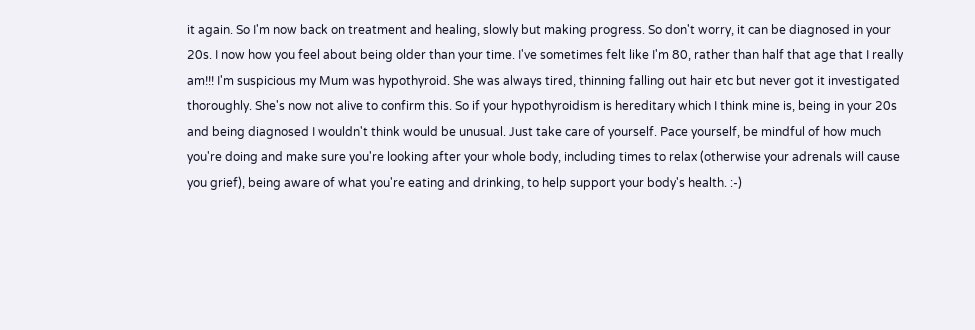it again. So I'm now back on treatment and healing, slowly but making progress. So don't worry, it can be diagnosed in your 20s. I now how you feel about being older than your time. I've sometimes felt like I'm 80, rather than half that age that I really am!!! I'm suspicious my Mum was hypothyroid. She was always tired, thinning falling out hair etc but never got it investigated thoroughly. She's now not alive to confirm this. So if your hypothyroidism is hereditary which I think mine is, being in your 20s and being diagnosed I wouldn't think would be unusual. Just take care of yourself. Pace yourself, be mindful of how much you're doing and make sure you're looking after your whole body, including times to relax (otherwise your adrenals will cause you grief), being aware of what you're eating and drinking, to help support your body's health. :-)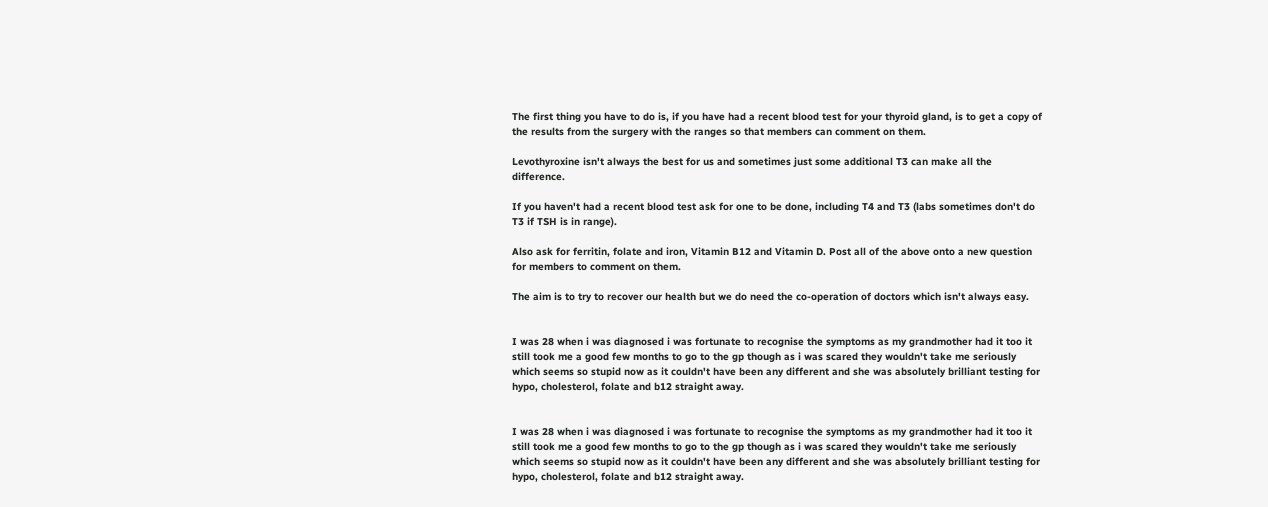The first thing you have to do is, if you have had a recent blood test for your thyroid gland, is to get a copy of the results from the surgery with the ranges so that members can comment on them.

Levothyroxine isn't always the best for us and sometimes just some additional T3 can make all the difference.

If you haven't had a recent blood test ask for one to be done, including T4 and T3 (labs sometimes don't do T3 if TSH is in range).

Also ask for ferritin, folate and iron, Vitamin B12 and Vitamin D. Post all of the above onto a new question for members to comment on them.

The aim is to try to recover our health but we do need the co-operation of doctors which isn't always easy.


I was 28 when i was diagnosed i was fortunate to recognise the symptoms as my grandmother had it too it still took me a good few months to go to the gp though as i was scared they wouldn't take me seriously which seems so stupid now as it couldn't have been any different and she was absolutely brilliant testing for hypo, cholesterol, folate and b12 straight away.


I was 28 when i was diagnosed i was fortunate to recognise the symptoms as my grandmother had it too it still took me a good few months to go to the gp though as i was scared they wouldn't take me seriously which seems so stupid now as it couldn't have been any different and she was absolutely brilliant testing for hypo, cholesterol, folate and b12 straight away.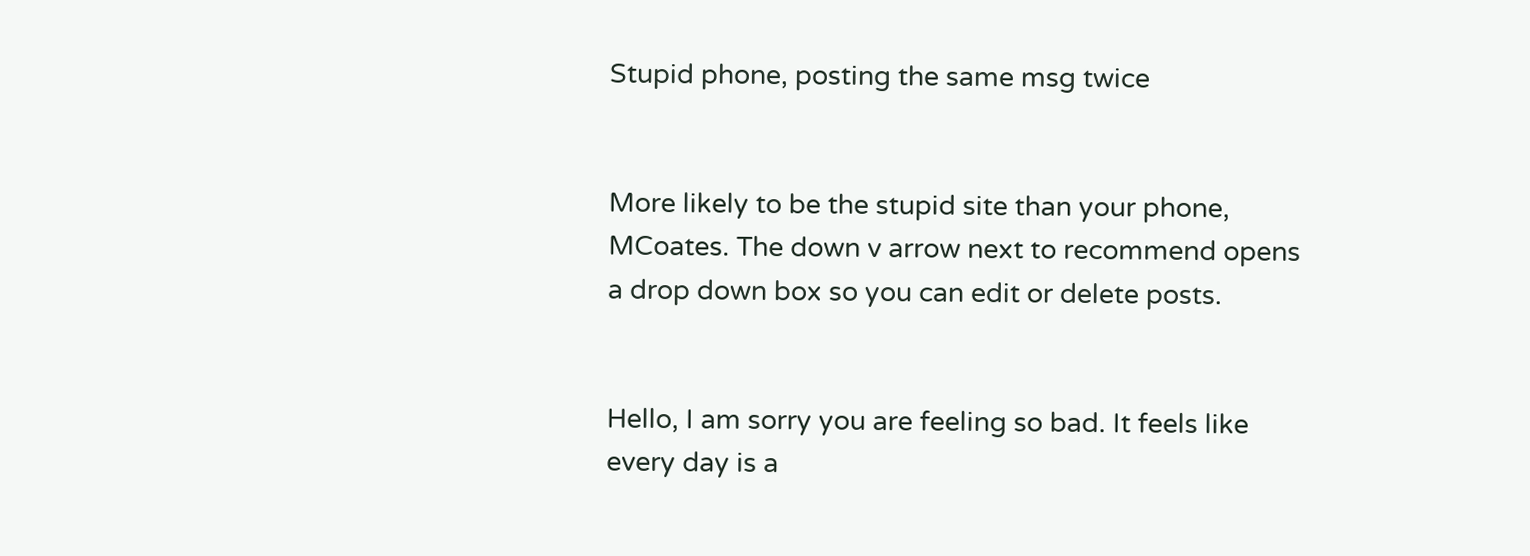Stupid phone, posting the same msg twice


More likely to be the stupid site than your phone, MCoates. The down v arrow next to recommend opens a drop down box so you can edit or delete posts.


Hello, I am sorry you are feeling so bad. It feels like every day is a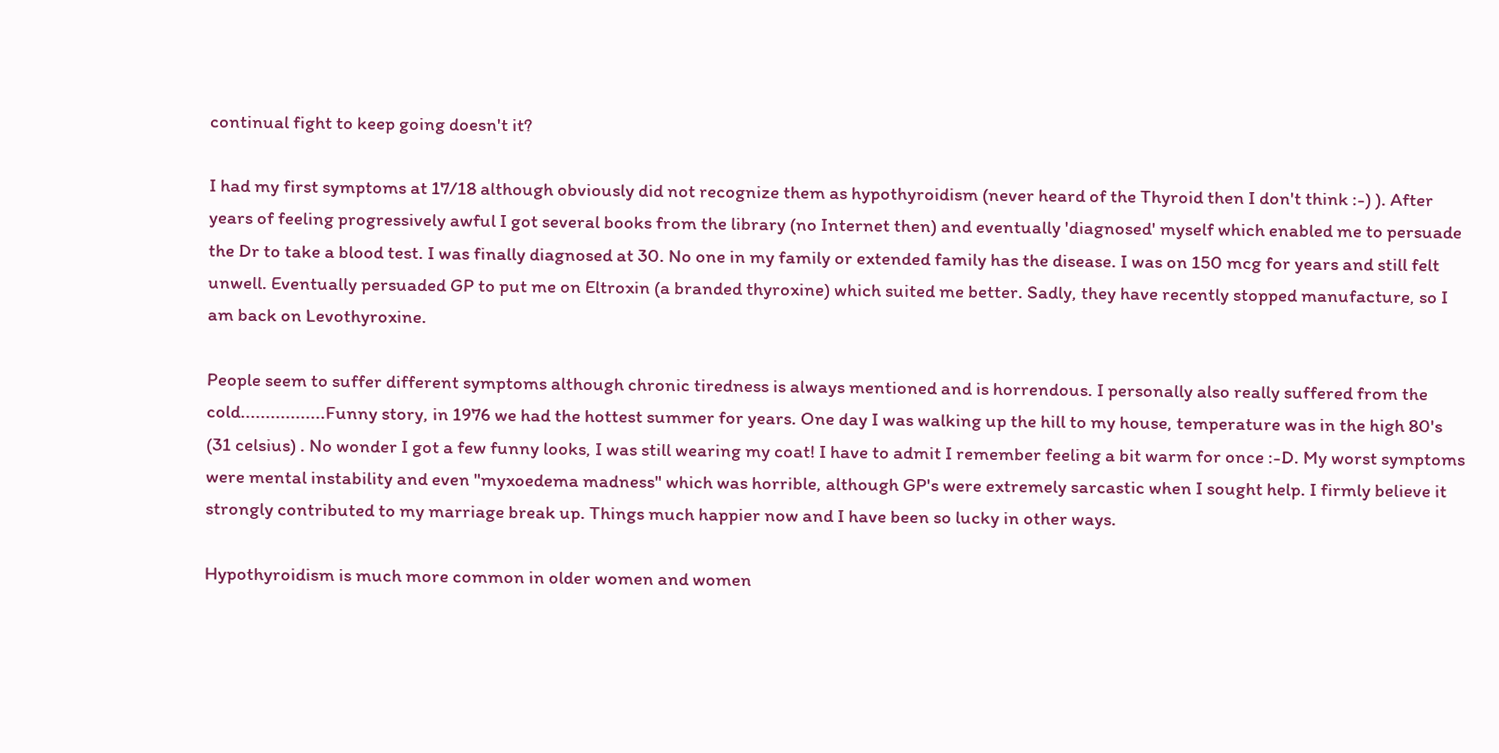continual fight to keep going doesn't it?

I had my first symptoms at 17/18 although obviously did not recognize them as hypothyroidism (never heard of the Thyroid then I don't think :-) ). After years of feeling progressively awful I got several books from the library (no Internet then) and eventually 'diagnosed' myself which enabled me to persuade the Dr to take a blood test. I was finally diagnosed at 30. No one in my family or extended family has the disease. I was on 150 mcg for years and still felt unwell. Eventually persuaded GP to put me on Eltroxin (a branded thyroxine) which suited me better. Sadly, they have recently stopped manufacture, so I am back on Levothyroxine.

People seem to suffer different symptoms although chronic tiredness is always mentioned and is horrendous. I personally also really suffered from the cold.................Funny story, in 1976 we had the hottest summer for years. One day I was walking up the hill to my house, temperature was in the high 80's (31 celsius) . No wonder I got a few funny looks, I was still wearing my coat! I have to admit I remember feeling a bit warm for once :-D. My worst symptoms were mental instability and even "myxoedema madness" which was horrible, although GP's were extremely sarcastic when I sought help. I firmly believe it strongly contributed to my marriage break up. Things much happier now and I have been so lucky in other ways.

Hypothyroidism is much more common in older women and women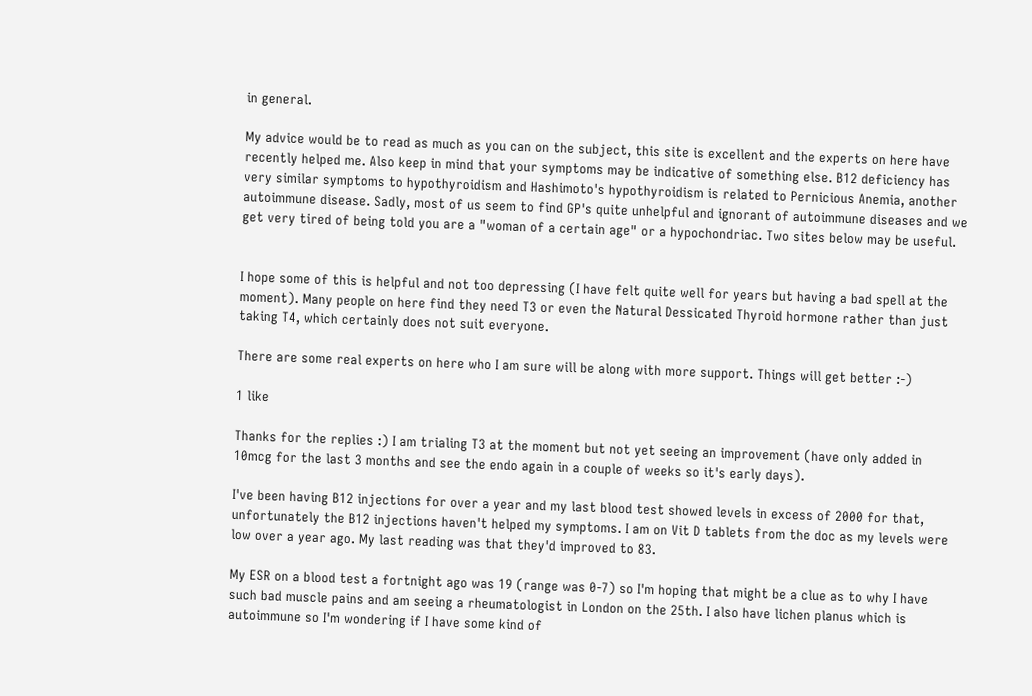in general.

My advice would be to read as much as you can on the subject, this site is excellent and the experts on here have recently helped me. Also keep in mind that your symptoms may be indicative of something else. B12 deficiency has very similar symptoms to hypothyroidism and Hashimoto's hypothyroidism is related to Pernicious Anemia, another autoimmune disease. Sadly, most of us seem to find GP's quite unhelpful and ignorant of autoimmune diseases and we get very tired of being told you are a "woman of a certain age" or a hypochondriac. Two sites below may be useful.


I hope some of this is helpful and not too depressing (I have felt quite well for years but having a bad spell at the moment). Many people on here find they need T3 or even the Natural Dessicated Thyroid hormone rather than just taking T4, which certainly does not suit everyone.

There are some real experts on here who I am sure will be along with more support. Things will get better :-)

1 like

Thanks for the replies :) I am trialing T3 at the moment but not yet seeing an improvement (have only added in 10mcg for the last 3 months and see the endo again in a couple of weeks so it's early days).

I've been having B12 injections for over a year and my last blood test showed levels in excess of 2000 for that, unfortunately the B12 injections haven't helped my symptoms. I am on Vit D tablets from the doc as my levels were low over a year ago. My last reading was that they'd improved to 83.

My ESR on a blood test a fortnight ago was 19 (range was 0-7) so I'm hoping that might be a clue as to why I have such bad muscle pains and am seeing a rheumatologist in London on the 25th. I also have lichen planus which is autoimmune so I'm wondering if I have some kind of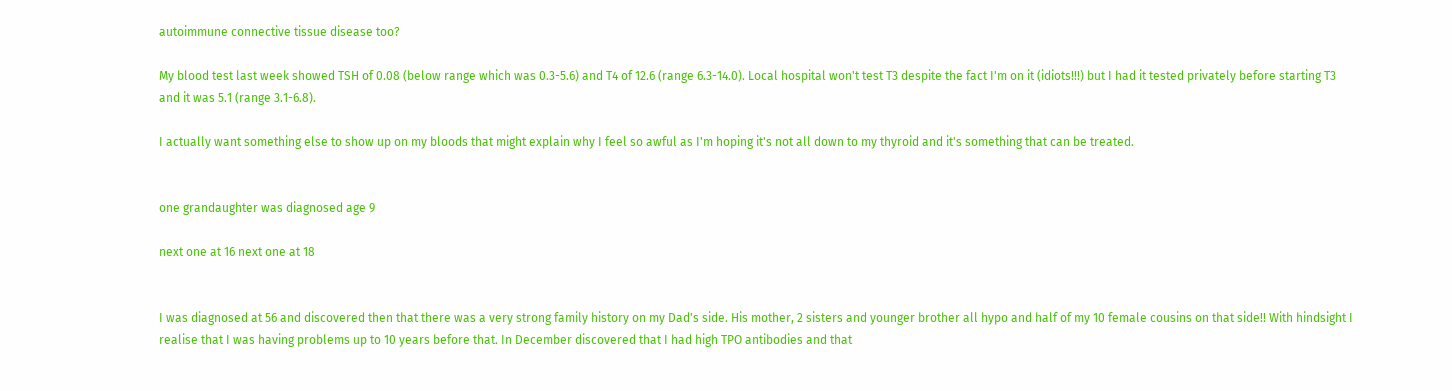autoimmune connective tissue disease too?

My blood test last week showed TSH of 0.08 (below range which was 0.3-5.6) and T4 of 12.6 (range 6.3-14.0). Local hospital won't test T3 despite the fact I'm on it (idiots!!!) but I had it tested privately before starting T3 and it was 5.1 (range 3.1-6.8).

I actually want something else to show up on my bloods that might explain why I feel so awful as I'm hoping it's not all down to my thyroid and it's something that can be treated.


one grandaughter was diagnosed age 9

next one at 16 next one at 18


I was diagnosed at 56 and discovered then that there was a very strong family history on my Dad's side. His mother, 2 sisters and younger brother all hypo and half of my 10 female cousins on that side!! With hindsight I realise that I was having problems up to 10 years before that. In December discovered that I had high TPO antibodies and that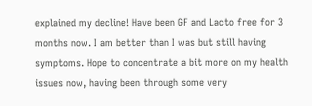explained my decline! Have been GF and Lacto free for 3 months now. I am better than I was but still having symptoms. Hope to concentrate a bit more on my health issues now, having been through some very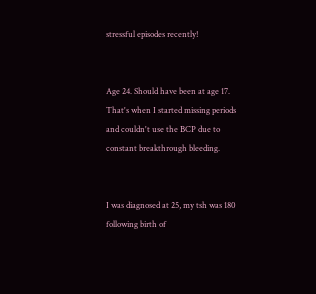stressful episodes recently!


Age 24. Should have been at age 17. That's when I started missing periods and couldn't use the BCP due to constant breakthrough bleeding.


I was diagnosed at 25, my tsh was 180 following birth of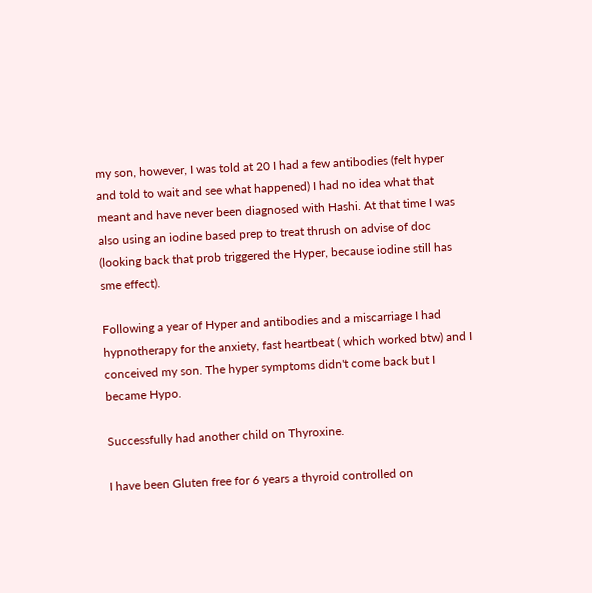my son, however, I was told at 20 I had a few antibodies (felt hyper and told to wait and see what happened) I had no idea what that meant and have never been diagnosed with Hashi. At that time I was also using an iodine based prep to treat thrush on advise of doc (looking back that prob triggered the Hyper, because iodine still has sme effect).

Following a year of Hyper and antibodies and a miscarriage I had hypnotherapy for the anxiety, fast heartbeat ( which worked btw) and I conceived my son. The hyper symptoms didn't come back but I became Hypo.

Successfully had another child on Thyroxine.

I have been Gluten free for 6 years a thyroid controlled on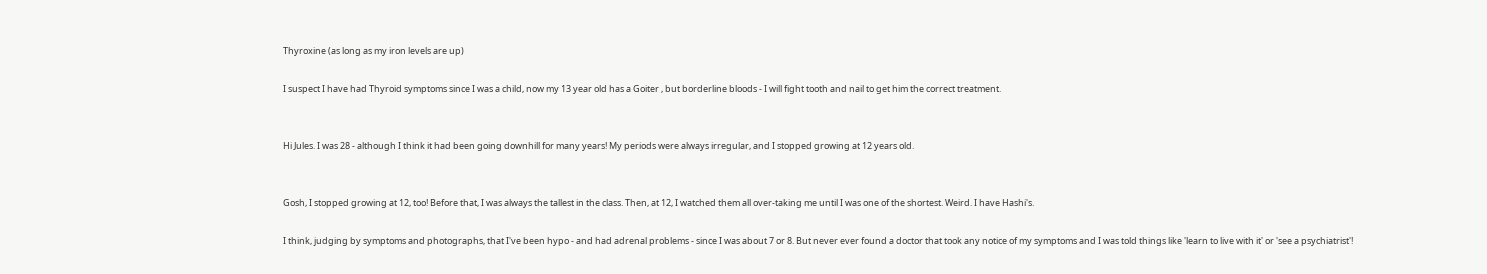Thyroxine (as long as my iron levels are up)

I suspect I have had Thyroid symptoms since I was a child, now my 13 year old has a Goiter , but borderline bloods - I will fight tooth and nail to get him the correct treatment.


Hi Jules. I was 28 - although I think it had been going downhill for many years! My periods were always irregular, and I stopped growing at 12 years old.


Gosh, I stopped growing at 12, too! Before that, I was always the tallest in the class. Then, at 12, I watched them all over-taking me until I was one of the shortest. Weird. I have Hashi's.

I think, judging by symptoms and photographs, that I've been hypo - and had adrenal problems - since I was about 7 or 8. But never ever found a doctor that took any notice of my symptoms and I was told things like 'learn to live with it' or 'see a psychiatrist'!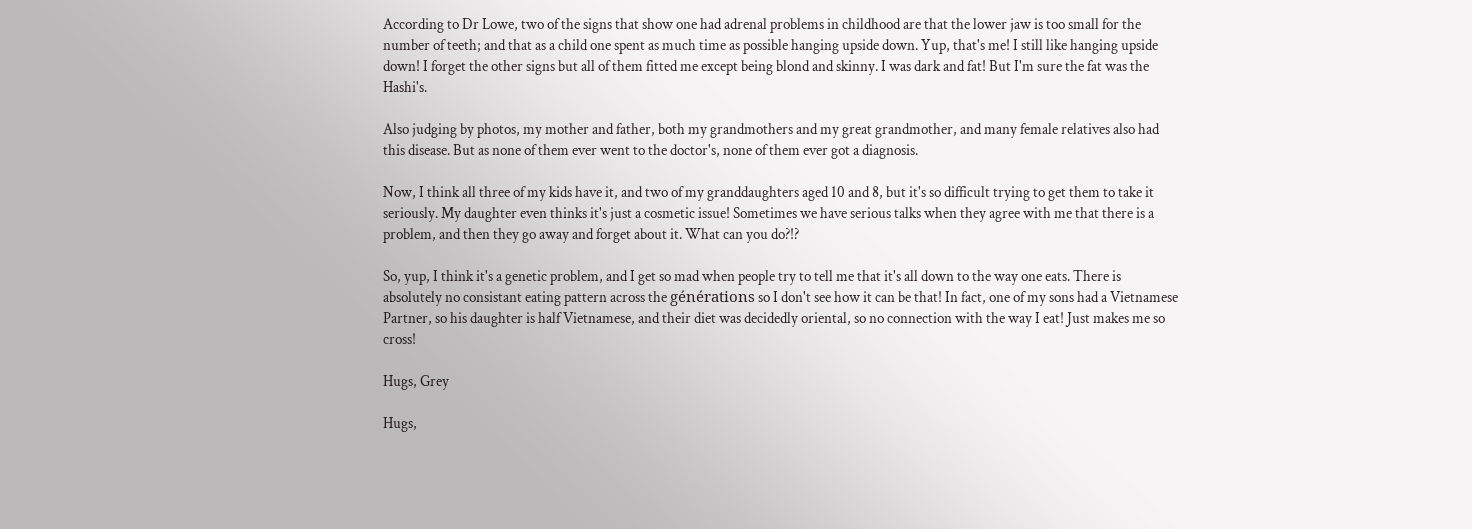According to Dr Lowe, two of the signs that show one had adrenal problems in childhood are that the lower jaw is too small for the number of teeth; and that as a child one spent as much time as possible hanging upside down. Yup, that's me! I still like hanging upside down! I forget the other signs but all of them fitted me except being blond and skinny. I was dark and fat! But I'm sure the fat was the Hashi's.

Also judging by photos, my mother and father, both my grandmothers and my great grandmother, and many female relatives also had this disease. But as none of them ever went to the doctor's, none of them ever got a diagnosis.

Now, I think all three of my kids have it, and two of my granddaughters aged 10 and 8, but it's so difficult trying to get them to take it seriously. My daughter even thinks it's just a cosmetic issue! Sometimes we have serious talks when they agree with me that there is a problem, and then they go away and forget about it. What can you do?!?

So, yup, I think it's a genetic problem, and I get so mad when people try to tell me that it's all down to the way one eats. There is absolutely no consistant eating pattern across the générations so I don't see how it can be that! In fact, one of my sons had a Vietnamese Partner, so his daughter is half Vietnamese, and their diet was decidedly oriental, so no connection with the way I eat! Just makes me so cross!

Hugs, Grey

Hugs,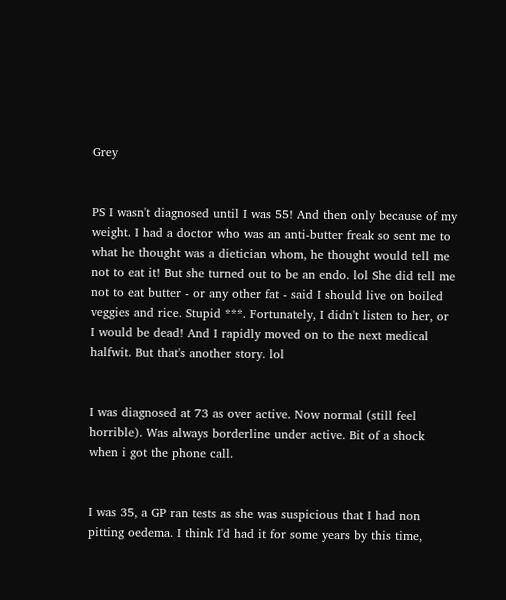Grey


PS I wasn't diagnosed until I was 55! And then only because of my weight. I had a doctor who was an anti-butter freak so sent me to what he thought was a dietician whom, he thought would tell me not to eat it! But she turned out to be an endo. lol She did tell me not to eat butter - or any other fat - said I should live on boiled veggies and rice. Stupid ***. Fortunately, I didn't listen to her, or I would be dead! And I rapidly moved on to the next medical halfwit. But that's another story. lol


I was diagnosed at 73 as over active. Now normal (still feel horrible). Was always borderline under active. Bit of a shock when i got the phone call.


I was 35, a GP ran tests as she was suspicious that I had non pitting oedema. I think I'd had it for some years by this time,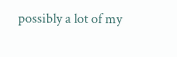possibly a lot of my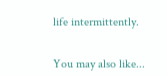life intermittently.


You may also like...